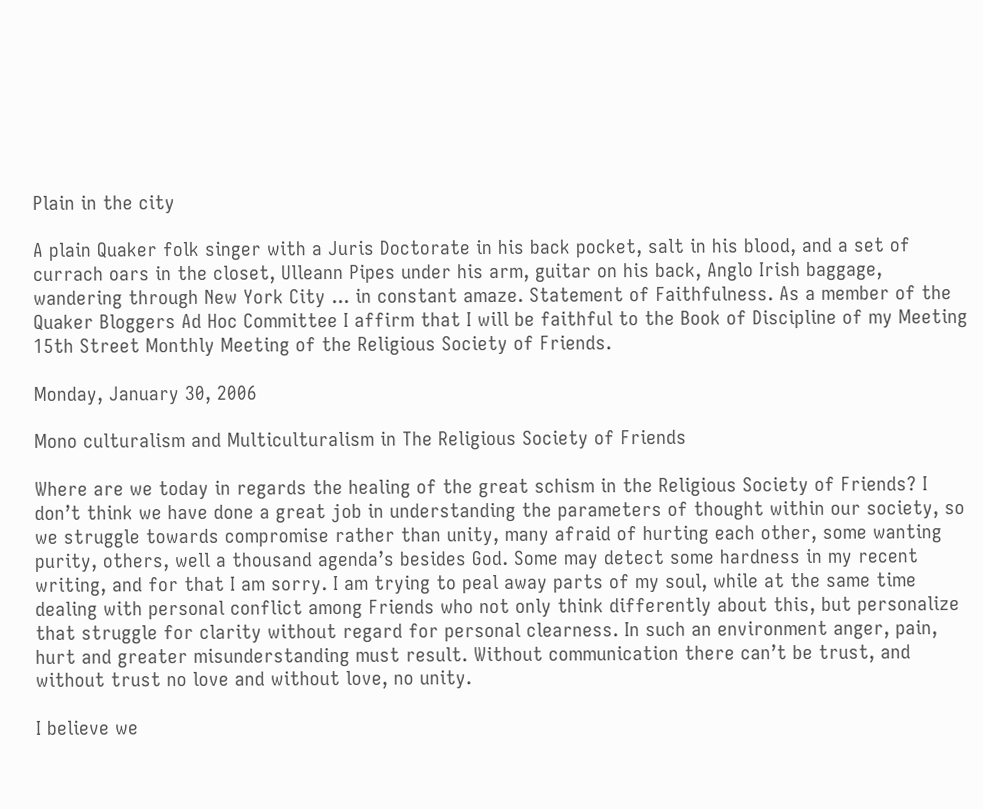Plain in the city

A plain Quaker folk singer with a Juris Doctorate in his back pocket, salt in his blood, and a set of currach oars in the closet, Ulleann Pipes under his arm, guitar on his back, Anglo Irish baggage, wandering through New York City ... in constant amaze. Statement of Faithfulness. As a member of the Quaker Bloggers Ad Hoc Committee I affirm that I will be faithful to the Book of Discipline of my Meeting 15th Street Monthly Meeting of the Religious Society of Friends.

Monday, January 30, 2006

Mono culturalism and Multiculturalism in The Religious Society of Friends

Where are we today in regards the healing of the great schism in the Religious Society of Friends? I don’t think we have done a great job in understanding the parameters of thought within our society, so we struggle towards compromise rather than unity, many afraid of hurting each other, some wanting purity, others, well a thousand agenda’s besides God. Some may detect some hardness in my recent writing, and for that I am sorry. I am trying to peal away parts of my soul, while at the same time dealing with personal conflict among Friends who not only think differently about this, but personalize that struggle for clarity without regard for personal clearness. In such an environment anger, pain, hurt and greater misunderstanding must result. Without communication there can’t be trust, and without trust no love and without love, no unity.

I believe we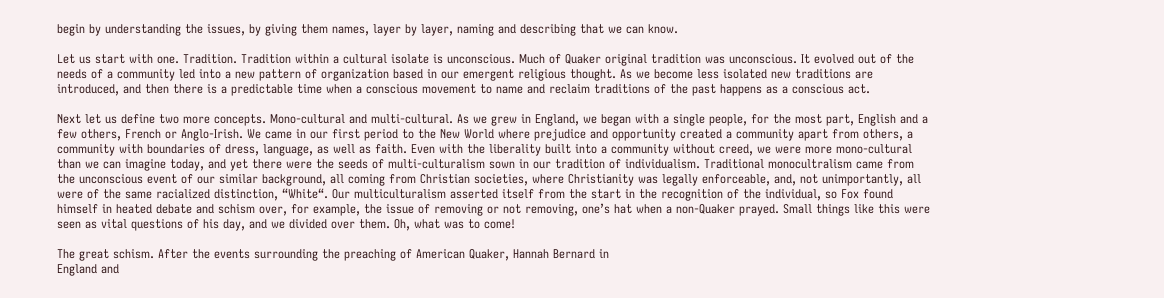begin by understanding the issues, by giving them names, layer by layer, naming and describing that we can know.

Let us start with one. Tradition. Tradition within a cultural isolate is unconscious. Much of Quaker original tradition was unconscious. It evolved out of the needs of a community led into a new pattern of organization based in our emergent religious thought. As we become less isolated new traditions are introduced, and then there is a predictable time when a conscious movement to name and reclaim traditions of the past happens as a conscious act.

Next let us define two more concepts. Mono-cultural and multi-cultural. As we grew in England, we began with a single people, for the most part, English and a few others, French or Anglo-Irish. We came in our first period to the New World where prejudice and opportunity created a community apart from others, a community with boundaries of dress, language, as well as faith. Even with the liberality built into a community without creed, we were more mono-cultural than we can imagine today, and yet there were the seeds of multi-culturalism sown in our tradition of individualism. Traditional monocultralism came from the unconscious event of our similar background, all coming from Christian societies, where Christianity was legally enforceable, and, not unimportantly, all were of the same racialized distinction, “White“. Our multiculturalism asserted itself from the start in the recognition of the individual, so Fox found himself in heated debate and schism over, for example, the issue of removing or not removing, one’s hat when a non-Quaker prayed. Small things like this were seen as vital questions of his day, and we divided over them. Oh, what was to come!

The great schism. After the events surrounding the preaching of American Quaker, Hannah Bernard in
England and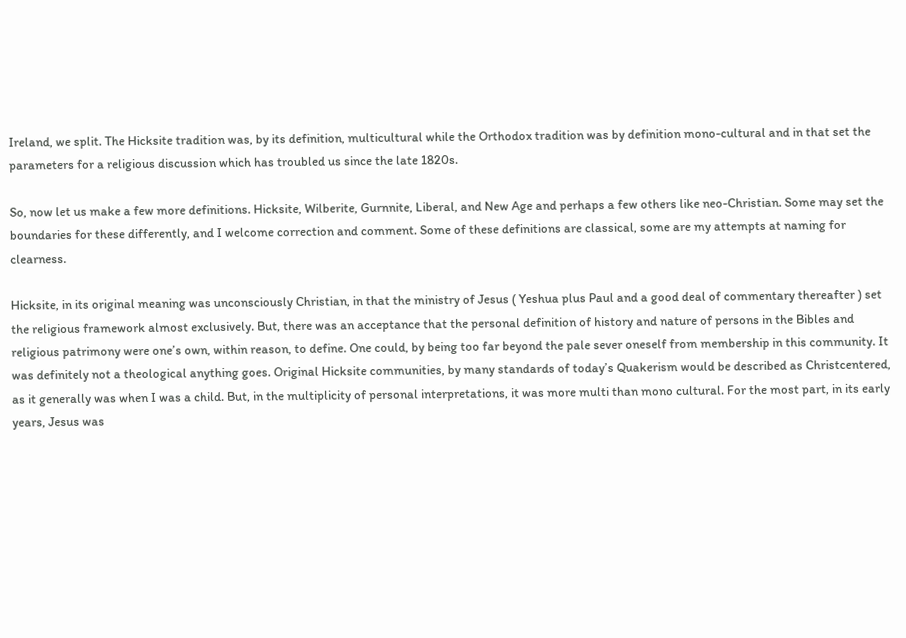Ireland, we split. The Hicksite tradition was, by its definition, multicultural while the Orthodox tradition was by definition mono-cultural and in that set the parameters for a religious discussion which has troubled us since the late 1820s.

So, now let us make a few more definitions. Hicksite, Wilberite, Gurnnite, Liberal, and New Age and perhaps a few others like neo-Christian. Some may set the boundaries for these differently, and I welcome correction and comment. Some of these definitions are classical, some are my attempts at naming for clearness.

Hicksite, in its original meaning was unconsciously Christian, in that the ministry of Jesus ( Yeshua plus Paul and a good deal of commentary thereafter ) set the religious framework almost exclusively. But, there was an acceptance that the personal definition of history and nature of persons in the Bibles and religious patrimony were one’s own, within reason, to define. One could, by being too far beyond the pale sever oneself from membership in this community. It was definitely not a theological anything goes. Original Hicksite communities, by many standards of today’s Quakerism would be described as Christcentered, as it generally was when I was a child. But, in the multiplicity of personal interpretations, it was more multi than mono cultural. For the most part, in its early years, Jesus was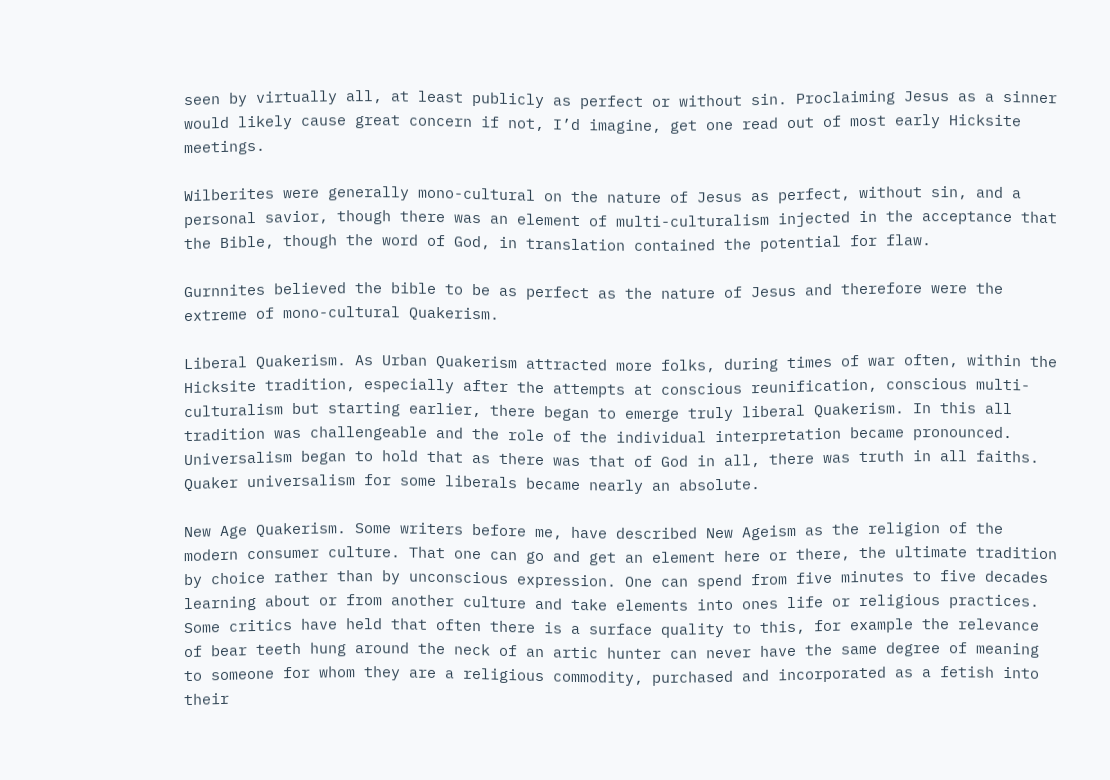seen by virtually all, at least publicly as perfect or without sin. Proclaiming Jesus as a sinner would likely cause great concern if not, I’d imagine, get one read out of most early Hicksite meetings.

Wilberites were generally mono-cultural on the nature of Jesus as perfect, without sin, and a personal savior, though there was an element of multi-culturalism injected in the acceptance that the Bible, though the word of God, in translation contained the potential for flaw.

Gurnnites believed the bible to be as perfect as the nature of Jesus and therefore were the extreme of mono-cultural Quakerism.

Liberal Quakerism. As Urban Quakerism attracted more folks, during times of war often, within the Hicksite tradition, especially after the attempts at conscious reunification, conscious multi-culturalism but starting earlier, there began to emerge truly liberal Quakerism. In this all tradition was challengeable and the role of the individual interpretation became pronounced. Universalism began to hold that as there was that of God in all, there was truth in all faiths. Quaker universalism for some liberals became nearly an absolute.

New Age Quakerism. Some writers before me, have described New Ageism as the religion of the modern consumer culture. That one can go and get an element here or there, the ultimate tradition by choice rather than by unconscious expression. One can spend from five minutes to five decades learning about or from another culture and take elements into ones life or religious practices. Some critics have held that often there is a surface quality to this, for example the relevance of bear teeth hung around the neck of an artic hunter can never have the same degree of meaning to someone for whom they are a religious commodity, purchased and incorporated as a fetish into their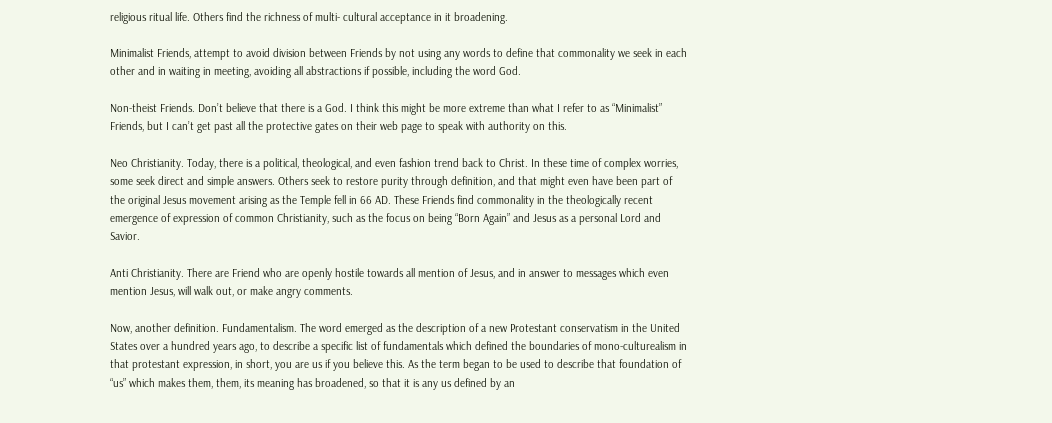religious ritual life. Others find the richness of multi- cultural acceptance in it broadening.

Minimalist Friends, attempt to avoid division between Friends by not using any words to define that commonality we seek in each other and in waiting in meeting, avoiding all abstractions if possible, including the word God.

Non-theist Friends. Don’t believe that there is a God. I think this might be more extreme than what I refer to as “Minimalist” Friends, but I can’t get past all the protective gates on their web page to speak with authority on this.

Neo Christianity. Today, there is a political, theological, and even fashion trend back to Christ. In these time of complex worries, some seek direct and simple answers. Others seek to restore purity through definition, and that might even have been part of the original Jesus movement arising as the Temple fell in 66 AD. These Friends find commonality in the theologically recent emergence of expression of common Christianity, such as the focus on being “Born Again” and Jesus as a personal Lord and Savior.

Anti Christianity. There are Friend who are openly hostile towards all mention of Jesus, and in answer to messages which even mention Jesus, will walk out, or make angry comments.

Now, another definition. Fundamentalism. The word emerged as the description of a new Protestant conservatism in the United States over a hundred years ago, to describe a specific list of fundamentals which defined the boundaries of mono-culturealism in that protestant expression, in short, you are us if you believe this. As the term began to be used to describe that foundation of “us” which makes them, them, its meaning has broadened, so that it is any us defined by an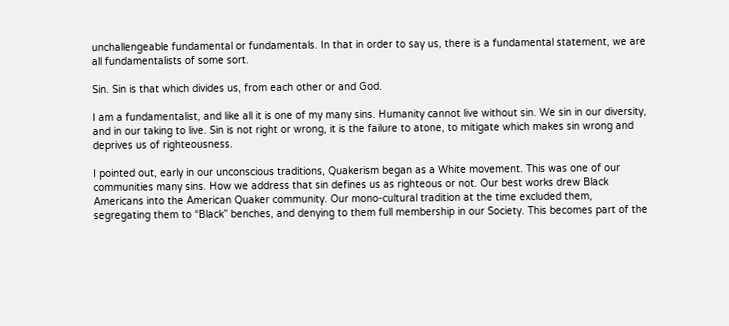unchallengeable fundamental or fundamentals. In that in order to say us, there is a fundamental statement, we are all fundamentalists of some sort.

Sin. Sin is that which divides us, from each other or and God.

I am a fundamentalist, and like all it is one of my many sins. Humanity cannot live without sin. We sin in our diversity, and in our taking to live. Sin is not right or wrong, it is the failure to atone, to mitigate which makes sin wrong and deprives us of righteousness.

I pointed out, early in our unconscious traditions, Quakerism began as a White movement. This was one of our communities many sins. How we address that sin defines us as righteous or not. Our best works drew Black Americans into the American Quaker community. Our mono-cultural tradition at the time excluded them, segregating them to “Black” benches, and denying to them full membership in our Society. This becomes part of the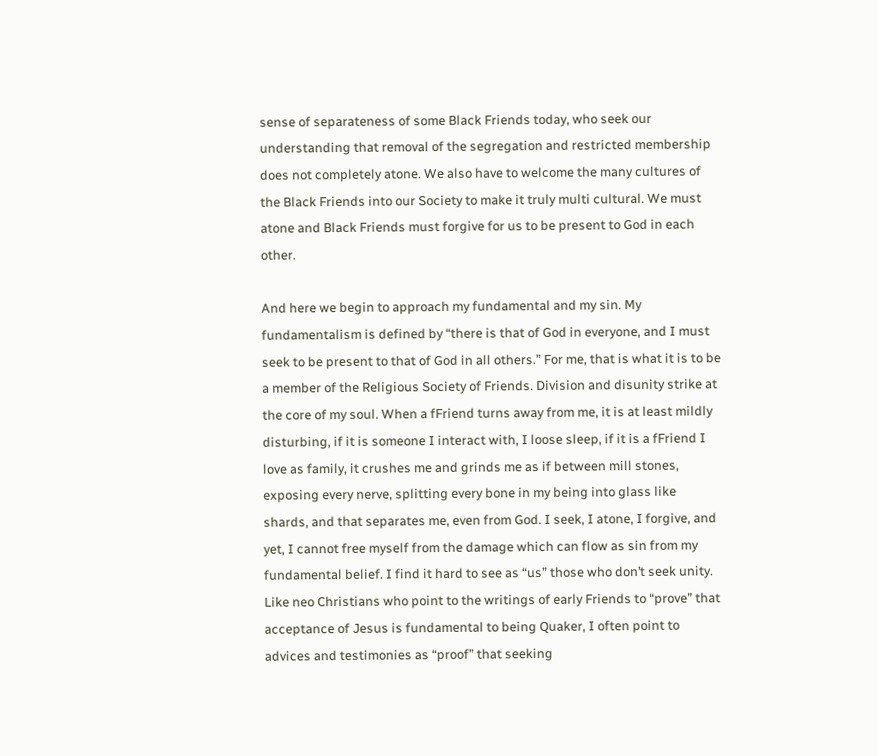sense of separateness of some Black Friends today, who seek our understanding that removal of the segregation and restricted membership does not completely atone. We also have to welcome the many cultures of the Black Friends into our Society to make it truly multi cultural. We must atone and Black Friends must forgive for us to be present to God in each other.

And here we begin to approach my fundamental and my sin. My fundamentalism is defined by “there is that of God in everyone, and I must seek to be present to that of God in all others.” For me, that is what it is to be a member of the Religious Society of Friends. Division and disunity strike at the core of my soul. When a fFriend turns away from me, it is at least mildly disturbing, if it is someone I interact with, I loose sleep, if it is a fFriend I love as family, it crushes me and grinds me as if between mill stones, exposing every nerve, splitting every bone in my being into glass like shards, and that separates me, even from God. I seek, I atone, I forgive, and yet, I cannot free myself from the damage which can flow as sin from my fundamental belief. I find it hard to see as “us” those who don’t seek unity. Like neo Christians who point to the writings of early Friends to “prove” that acceptance of Jesus is fundamental to being Quaker, I often point to advices and testimonies as “proof” that seeking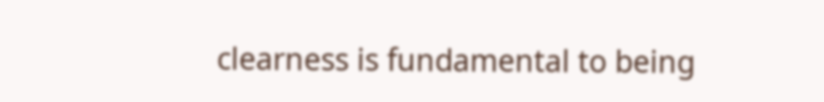clearness is fundamental to being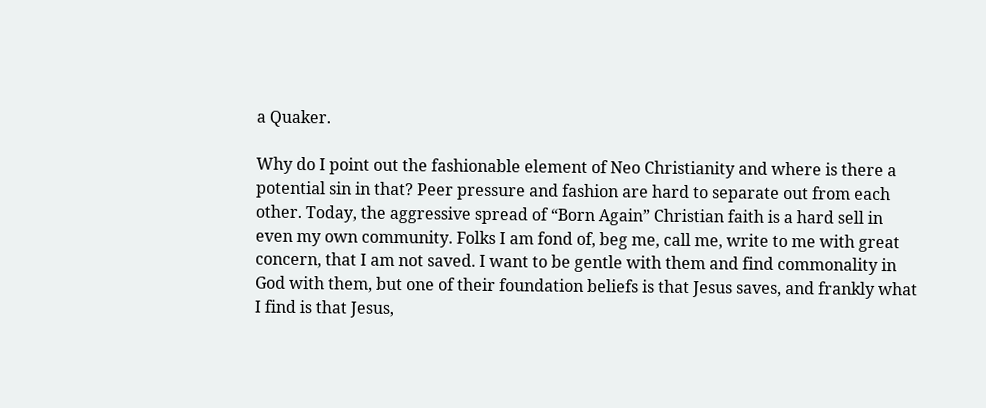a Quaker.

Why do I point out the fashionable element of Neo Christianity and where is there a potential sin in that? Peer pressure and fashion are hard to separate out from each other. Today, the aggressive spread of “Born Again” Christian faith is a hard sell in even my own community. Folks I am fond of, beg me, call me, write to me with great concern, that I am not saved. I want to be gentle with them and find commonality in God with them, but one of their foundation beliefs is that Jesus saves, and frankly what I find is that Jesus,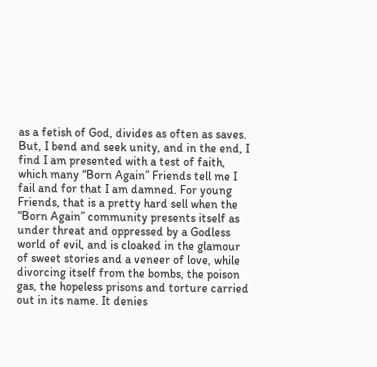as a fetish of God, divides as often as saves. But, I bend and seek unity, and in the end, I find I am presented with a test of faith, which many “Born Again” Friends tell me I fail and for that I am damned. For young Friends, that is a pretty hard sell when the “Born Again” community presents itself as under threat and oppressed by a Godless world of evil, and is cloaked in the glamour of sweet stories and a veneer of love, while divorcing itself from the bombs, the poison gas, the hopeless prisons and torture carried out in its name. It denies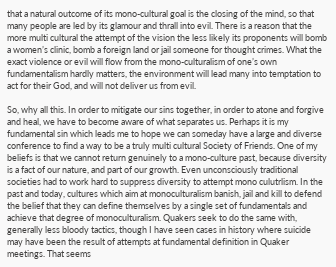that a natural outcome of its mono-cultural goal is the closing of the mind, so that many people are led by its glamour and thrall into evil. There is a reason that the more multi cultural the attempt of the vision the less likely its proponents will bomb a women’s clinic, bomb a foreign land or jail someone for thought crimes. What the exact violence or evil will flow from the mono-culturalism of one’s own fundamentalism hardly matters, the environment will lead many into temptation to act for their God, and will not deliver us from evil.

So, why all this. In order to mitigate our sins together, in order to atone and forgive and heal, we have to become aware of what separates us. Perhaps it is my fundamental sin which leads me to hope we can someday have a large and diverse conference to find a way to be a truly multi cultural Society of Friends. One of my beliefs is that we cannot return genuinely to a mono-culture past, because diversity is a fact of our nature, and part of our growth. Even unconsciously traditional societies had to work hard to suppress diversity to attempt mono culutrlism. In the past and today, cultures which aim at monoculturalism banish, jail and kill to defend the belief that they can define themselves by a single set of fundamentals and achieve that degree of monoculturalism. Quakers seek to do the same with, generally less bloody tactics, though I have seen cases in history where suicide may have been the result of attempts at fundamental definition in Quaker meetings. That seems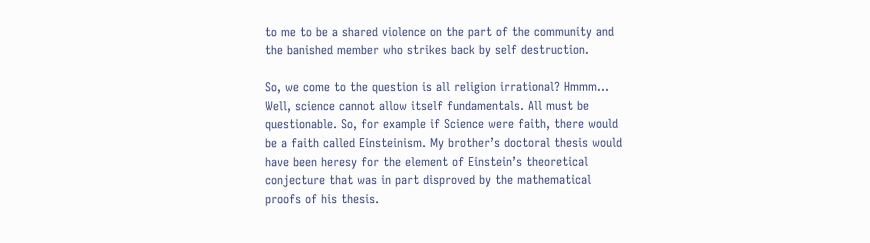to me to be a shared violence on the part of the community and the banished member who strikes back by self destruction.

So, we come to the question is all religion irrational? Hmmm… Well, science cannot allow itself fundamentals. All must be questionable. So, for example if Science were faith, there would be a faith called Einsteinism. My brother’s doctoral thesis would have been heresy for the element of Einstein’s theoretical conjecture that was in part disproved by the mathematical proofs of his thesis.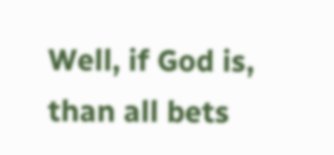Well, if God is, than all bets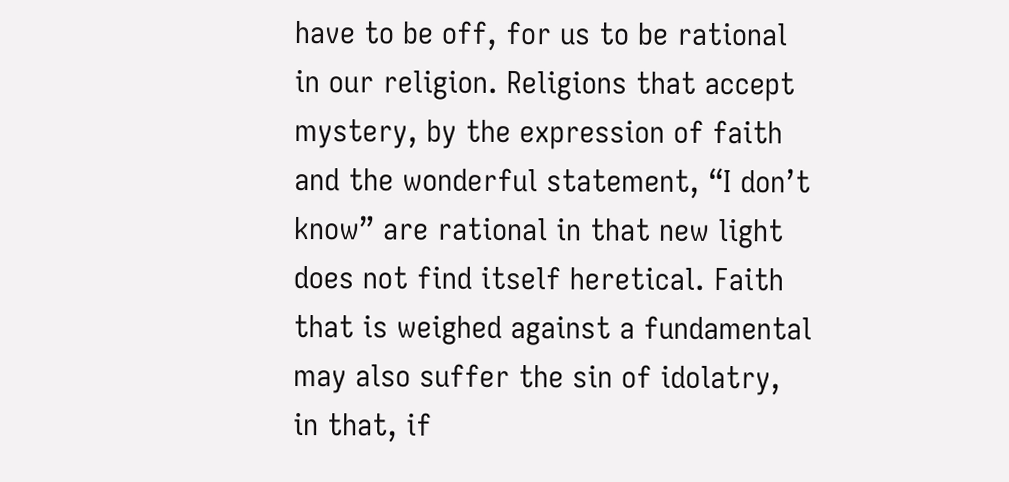have to be off, for us to be rational in our religion. Religions that accept mystery, by the expression of faith and the wonderful statement, “I don’t know” are rational in that new light does not find itself heretical. Faith that is weighed against a fundamental may also suffer the sin of idolatry, in that, if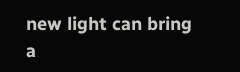new light can bring a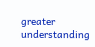greater understanding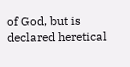of God, but is declared heretical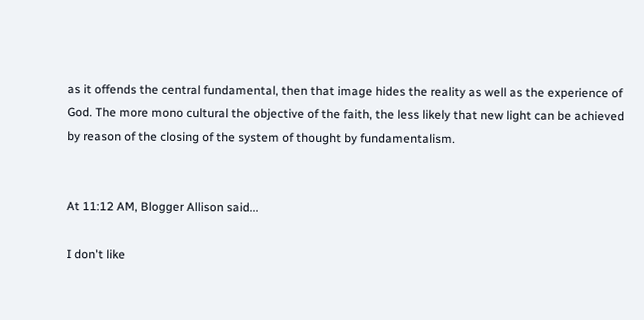as it offends the central fundamental, then that image hides the reality as well as the experience of God. The more mono cultural the objective of the faith, the less likely that new light can be achieved by reason of the closing of the system of thought by fundamentalism.


At 11:12 AM, Blogger Allison said...

I don't like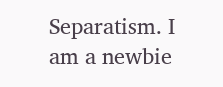Separatism. I am a newbie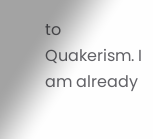to Quakerism. I am already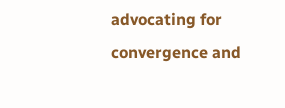advocating for convergence and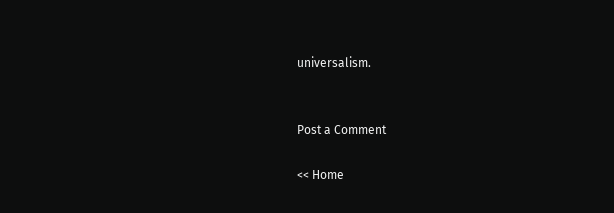universalism.


Post a Comment

<< Home